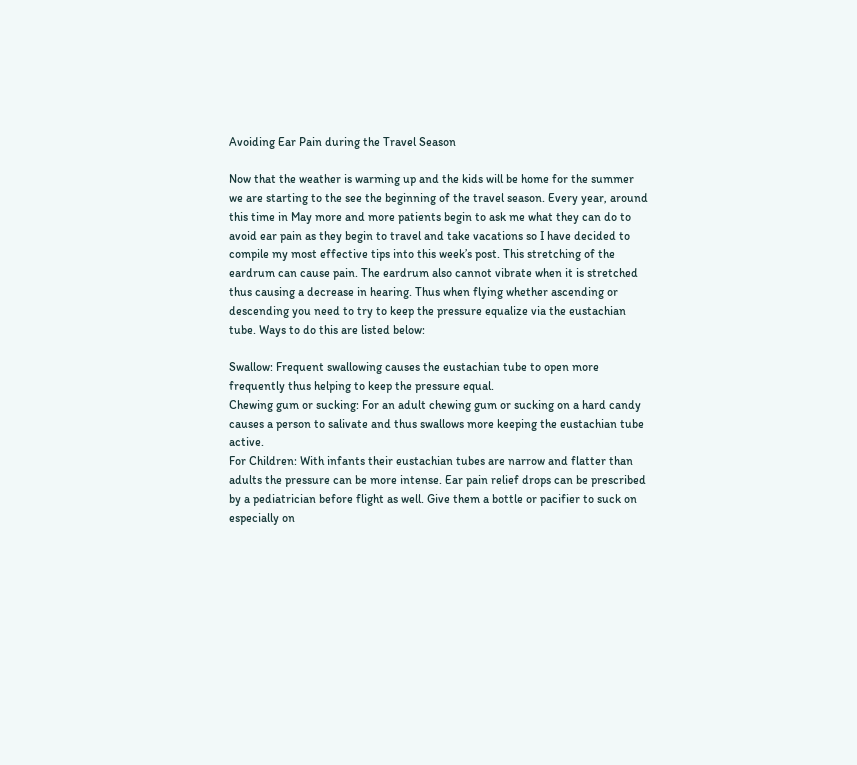Avoiding Ear Pain during the Travel Season

Now that the weather is warming up and the kids will be home for the summer we are starting to the see the beginning of the travel season. Every year, around this time in May more and more patients begin to ask me what they can do to avoid ear pain as they begin to travel and take vacations so I have decided to compile my most effective tips into this week’s post. This stretching of the eardrum can cause pain. The eardrum also cannot vibrate when it is stretched thus causing a decrease in hearing. Thus when flying whether ascending or descending you need to try to keep the pressure equalize via the eustachian tube. Ways to do this are listed below:

Swallow: Frequent swallowing causes the eustachian tube to open more frequently thus helping to keep the pressure equal.
Chewing gum or sucking: For an adult chewing gum or sucking on a hard candy causes a person to salivate and thus swallows more keeping the eustachian tube active.
For Children: With infants their eustachian tubes are narrow and flatter than adults the pressure can be more intense. Ear pain relief drops can be prescribed by a pediatrician before flight as well. Give them a bottle or pacifier to suck on especially on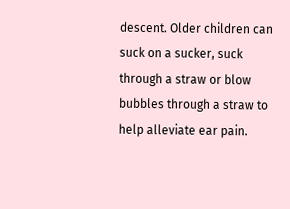descent. Older children can suck on a sucker, suck through a straw or blow bubbles through a straw to help alleviate ear pain.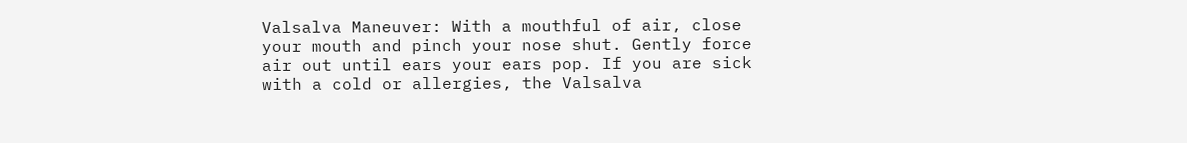Valsalva Maneuver: With a mouthful of air, close your mouth and pinch your nose shut. Gently force air out until ears your ears pop. If you are sick with a cold or allergies, the Valsalva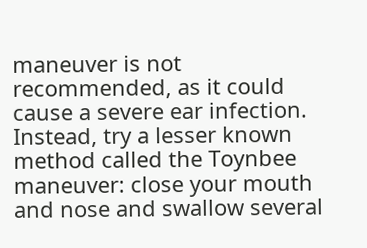maneuver is not recommended, as it could cause a severe ear infection. Instead, try a lesser known method called the Toynbee maneuver: close your mouth and nose and swallow several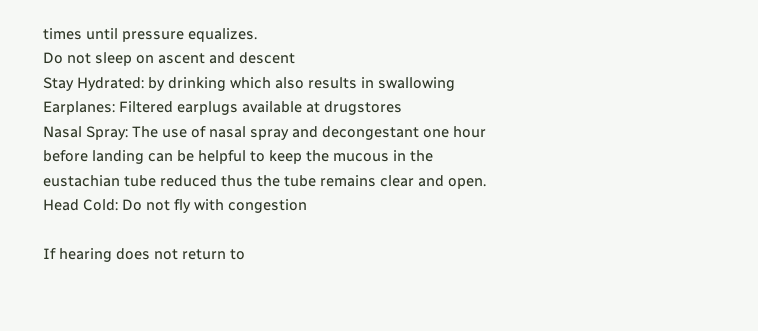times until pressure equalizes.
Do not sleep on ascent and descent
Stay Hydrated: by drinking which also results in swallowing
Earplanes: Filtered earplugs available at drugstores
Nasal Spray: The use of nasal spray and decongestant one hour before landing can be helpful to keep the mucous in the eustachian tube reduced thus the tube remains clear and open.
Head Cold: Do not fly with congestion

If hearing does not return to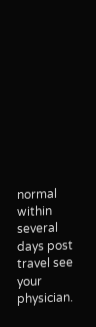normal within several days post travel see your physician.